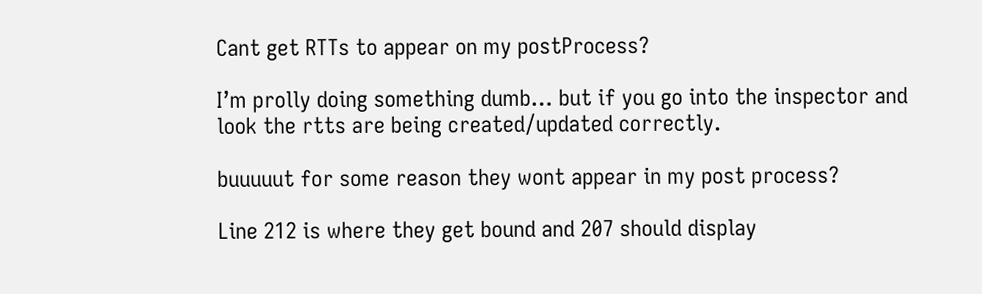Cant get RTTs to appear on my postProcess?

I’m prolly doing something dumb… but if you go into the inspector and look the rtts are being created/updated correctly.

buuuuut for some reason they wont appear in my post process?

Line 212 is where they get bound and 207 should display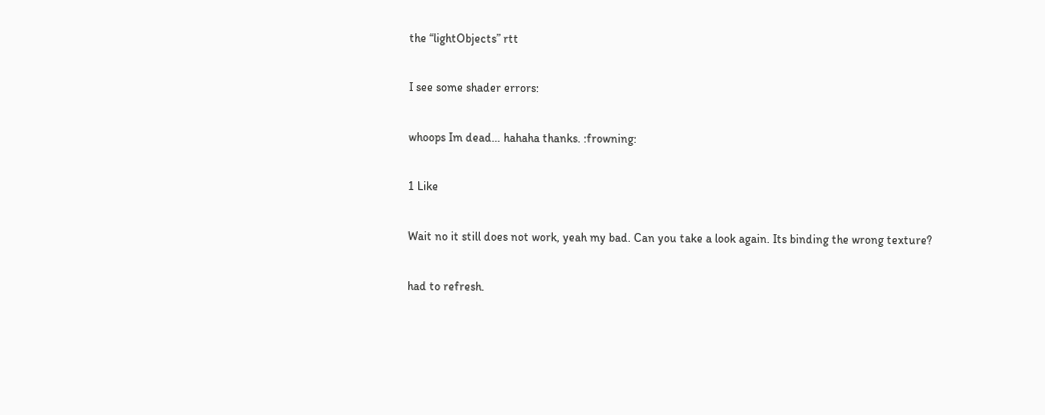the “lightObjects” rtt

I see some shader errors:

whoops Im dead… hahaha thanks. :frowning:

1 Like

Wait no it still does not work, yeah my bad. Can you take a look again. Its binding the wrong texture?

had to refresh.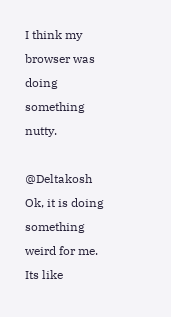I think my browser was doing something nutty.

@Deltakosh Ok, it is doing something weird for me. Its like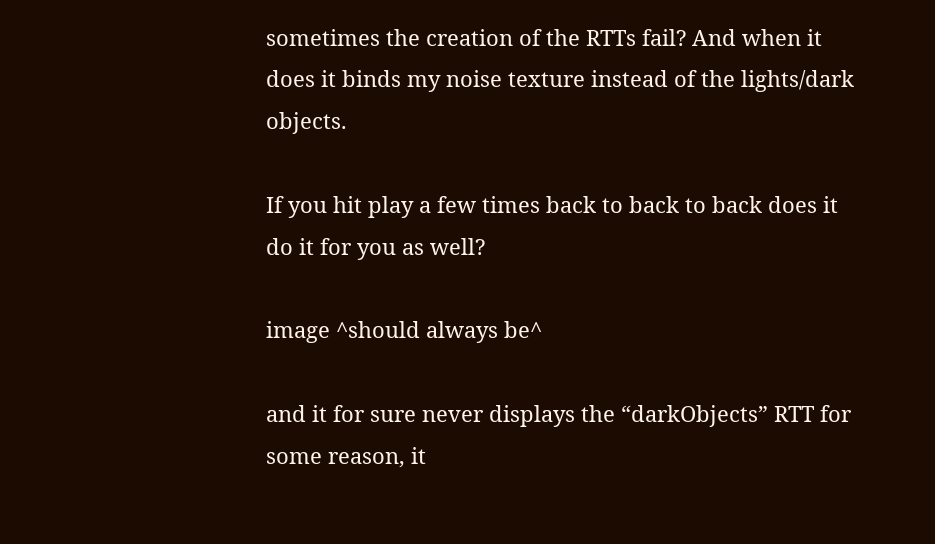sometimes the creation of the RTTs fail? And when it does it binds my noise texture instead of the lights/dark objects.

If you hit play a few times back to back to back does it do it for you as well?

image ^should always be^

and it for sure never displays the “darkObjects” RTT for some reason, it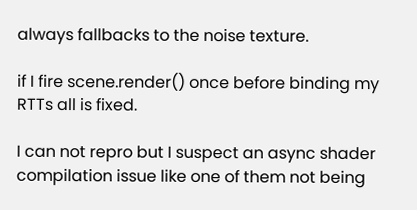always fallbacks to the noise texture.

if I fire scene.render() once before binding my RTTs all is fixed.

I can not repro but I suspect an async shader compilation issue like one of them not being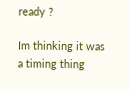ready ?

Im thinking it was a timing thing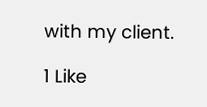with my client.

1 Like